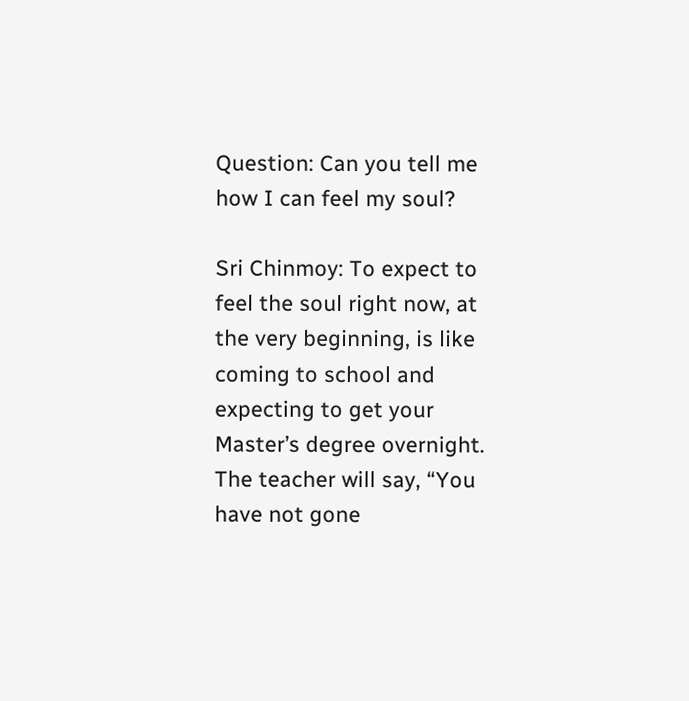Question: Can you tell me how I can feel my soul?

Sri Chinmoy: To expect to feel the soul right now, at the very beginning, is like coming to school and expecting to get your Master’s degree overnight. The teacher will say, “You have not gone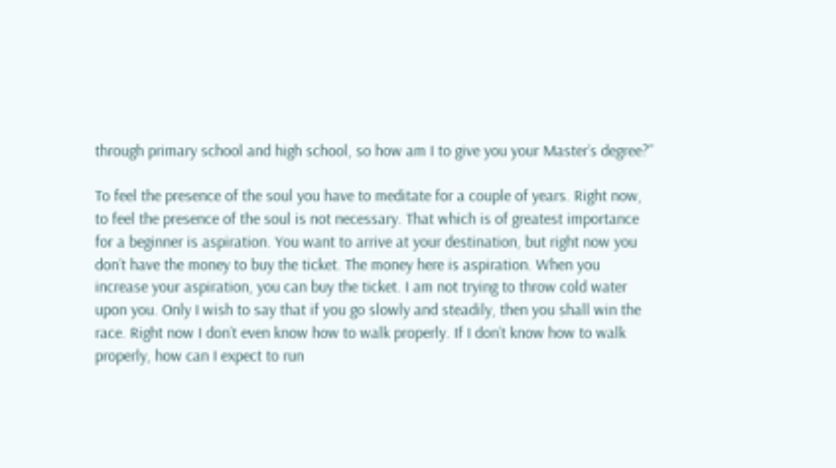through primary school and high school, so how am I to give you your Master’s degree?”

To feel the presence of the soul you have to meditate for a couple of years. Right now, to feel the presence of the soul is not necessary. That which is of greatest importance for a beginner is aspiration. You want to arrive at your destination, but right now you don’t have the money to buy the ticket. The money here is aspiration. When you increase your aspiration, you can buy the ticket. I am not trying to throw cold water upon you. Only I wish to say that if you go slowly and steadily, then you shall win the race. Right now I don’t even know how to walk properly. If I don’t know how to walk properly, how can I expect to run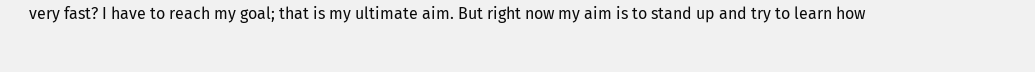very fast? I have to reach my goal; that is my ultimate aim. But right now my aim is to stand up and try to learn how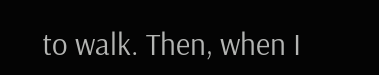to walk. Then, when I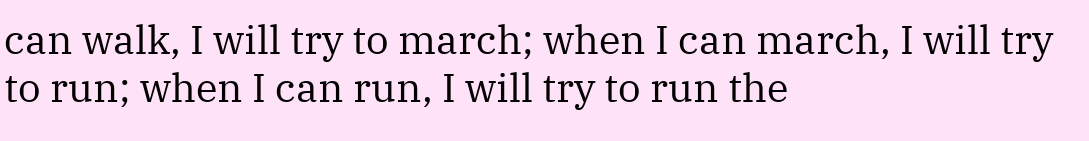can walk, I will try to march; when I can march, I will try to run; when I can run, I will try to run the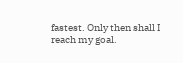fastest. Only then shall I reach my goal.